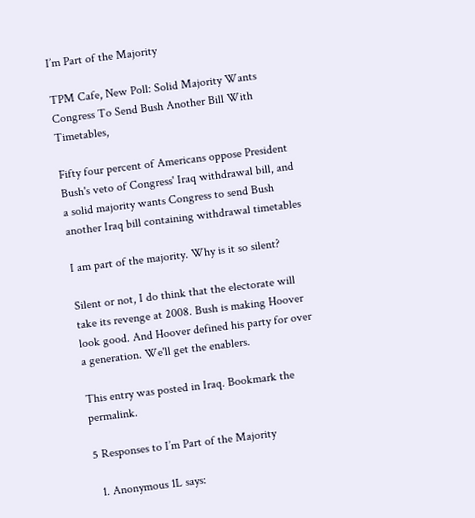I’m Part of the Majority

TPM Cafe, New Poll: Solid Majority Wants Congress To Send Bush Another Bill With Timetables,

Fifty four percent of Americans oppose President Bush's veto of Congress' Iraq withdrawal bill, and a solid majority wants Congress to send Bush another Iraq bill containing withdrawal timetables

I am part of the majority. Why is it so silent?

Silent or not, I do think that the electorate will take its revenge at 2008. Bush is making Hoover look good. And Hoover defined his party for over a generation. We'll get the enablers.

This entry was posted in Iraq. Bookmark the permalink.

5 Responses to I’m Part of the Majority

  1. Anonymous 1L says: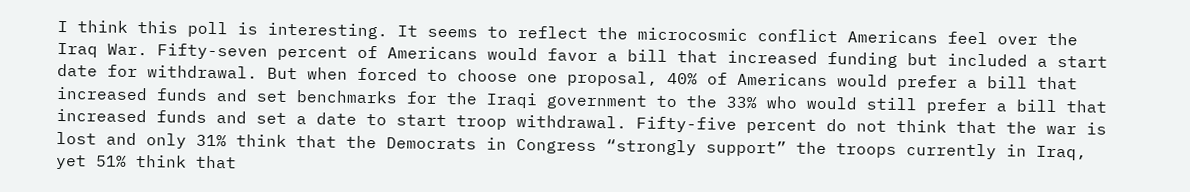I think this poll is interesting. It seems to reflect the microcosmic conflict Americans feel over the Iraq War. Fifty-seven percent of Americans would favor a bill that increased funding but included a start date for withdrawal. But when forced to choose one proposal, 40% of Americans would prefer a bill that increased funds and set benchmarks for the Iraqi government to the 33% who would still prefer a bill that increased funds and set a date to start troop withdrawal. Fifty-five percent do not think that the war is lost and only 31% think that the Democrats in Congress “strongly support” the troops currently in Iraq, yet 51% think that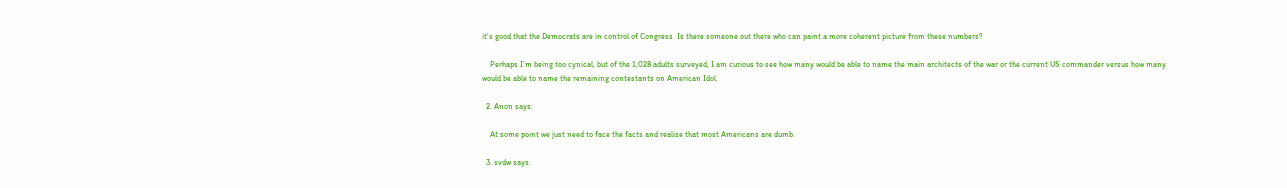it’s good that the Democrats are in control of Congress. Is there someone out there who can paint a more coherent picture from these numbers?

    Perhaps I’m being too cynical, but of the 1,028 adults surveyed, I am curious to see how many would be able to name the main architects of the war or the current US commander versus how many would be able to name the remaining contestants on American Idol.

  2. Anon says:

    At some point we just need to face the facts and realize that most Americans are dumb.

  3. svdw says: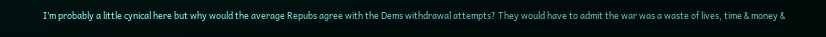I’m probably a little cynical here but why would the average Repubs agree with the Dems withdrawal attempts? They would have to admit the war was a waste of lives, time & money &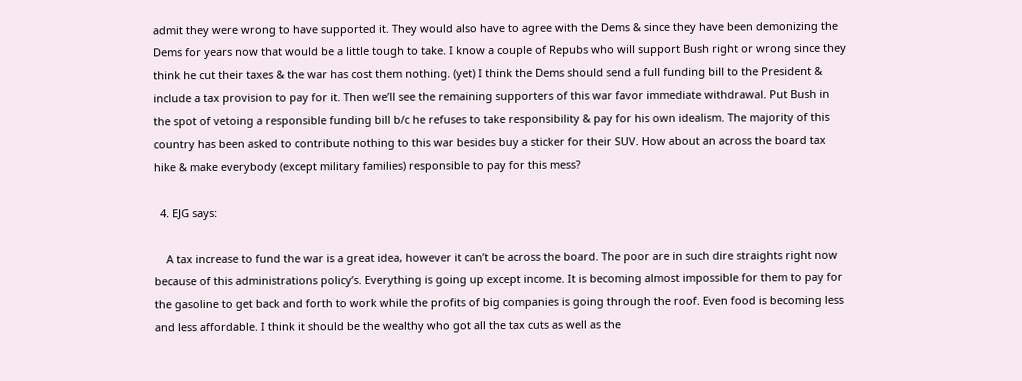admit they were wrong to have supported it. They would also have to agree with the Dems & since they have been demonizing the Dems for years now that would be a little tough to take. I know a couple of Repubs who will support Bush right or wrong since they think he cut their taxes & the war has cost them nothing. (yet) I think the Dems should send a full funding bill to the President & include a tax provision to pay for it. Then we’ll see the remaining supporters of this war favor immediate withdrawal. Put Bush in the spot of vetoing a responsible funding bill b/c he refuses to take responsibility & pay for his own idealism. The majority of this country has been asked to contribute nothing to this war besides buy a sticker for their SUV. How about an across the board tax hike & make everybody (except military families) responsible to pay for this mess?

  4. EJG says:

    A tax increase to fund the war is a great idea, however it can’t be across the board. The poor are in such dire straights right now because of this administrations policy’s. Everything is going up except income. It is becoming almost impossible for them to pay for the gasoline to get back and forth to work while the profits of big companies is going through the roof. Even food is becoming less and less affordable. I think it should be the wealthy who got all the tax cuts as well as the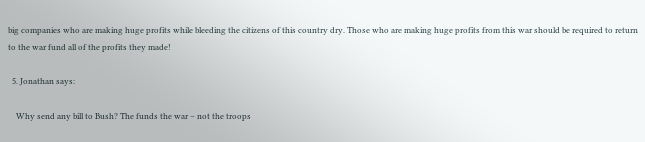big companies who are making huge profits while bleeding the citizens of this country dry. Those who are making huge profits from this war should be required to return to the war fund all of the profits they made!

  5. Jonathan says:

    Why send any bill to Bush? The funds the war – not the troops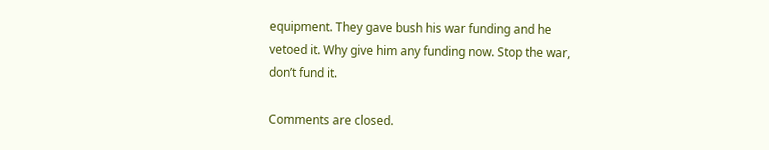equipment. They gave bush his war funding and he vetoed it. Why give him any funding now. Stop the war, don’t fund it.

Comments are closed.